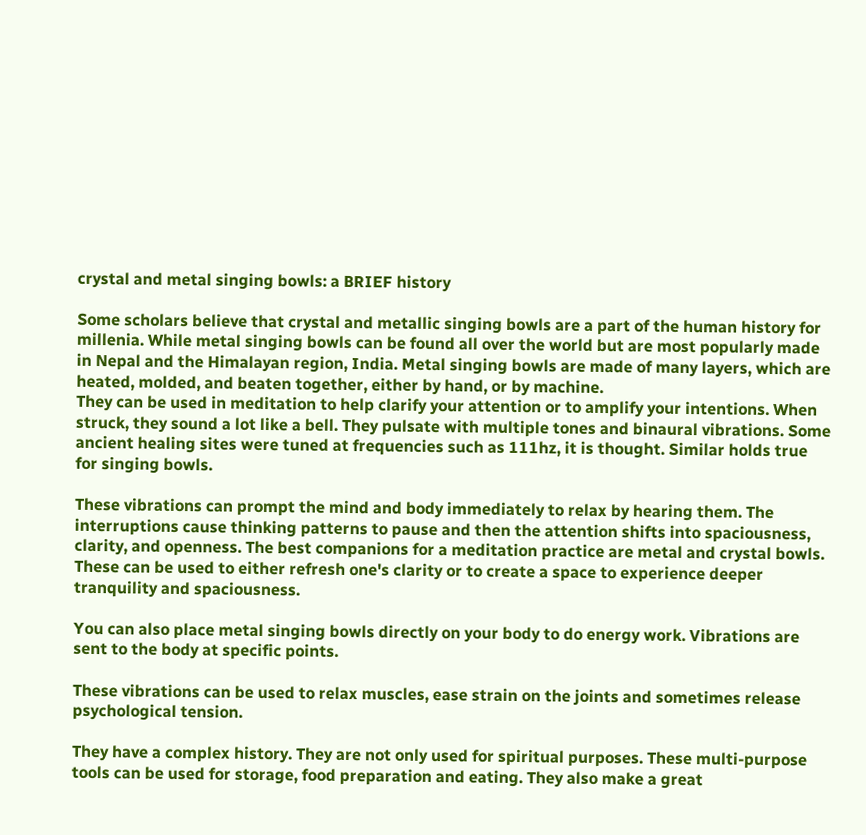crystal and metal singing bowls: a BRIEF history

Some scholars believe that crystal and metallic singing bowls are a part of the human history for millenia. While metal singing bowls can be found all over the world but are most popularly made in Nepal and the Himalayan region, India. Metal singing bowls are made of many layers, which are heated, molded, and beaten together, either by hand, or by machine.
They can be used in meditation to help clarify your attention or to amplify your intentions. When struck, they sound a lot like a bell. They pulsate with multiple tones and binaural vibrations. Some ancient healing sites were tuned at frequencies such as 111hz, it is thought. Similar holds true for singing bowls.

These vibrations can prompt the mind and body immediately to relax by hearing them. The interruptions cause thinking patterns to pause and then the attention shifts into spaciousness, clarity, and openness. The best companions for a meditation practice are metal and crystal bowls. These can be used to either refresh one's clarity or to create a space to experience deeper tranquility and spaciousness.

You can also place metal singing bowls directly on your body to do energy work. Vibrations are sent to the body at specific points.

These vibrations can be used to relax muscles, ease strain on the joints and sometimes release psychological tension.

They have a complex history. They are not only used for spiritual purposes. These multi-purpose tools can be used for storage, food preparation and eating. They also make a great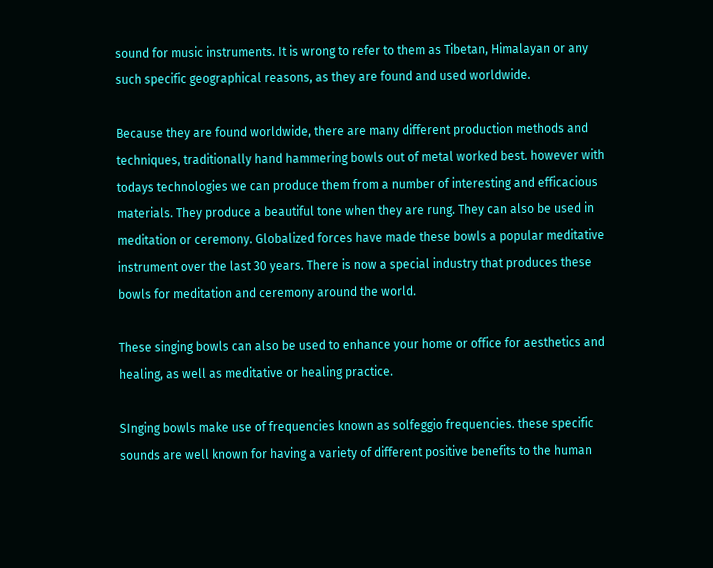sound for music instruments. It is wrong to refer to them as Tibetan, Himalayan or any such specific geographical reasons, as they are found and used worldwide.

Because they are found worldwide, there are many different production methods and techniques, traditionally hand hammering bowls out of metal worked best. however with todays technologies we can produce them from a number of interesting and efficacious materials. They produce a beautiful tone when they are rung. They can also be used in meditation or ceremony. Globalized forces have made these bowls a popular meditative instrument over the last 30 years. There is now a special industry that produces these bowls for meditation and ceremony around the world.

These singing bowls can also be used to enhance your home or office for aesthetics and healing, as well as meditative or healing practice.

SInging bowls make use of frequencies known as solfeggio frequencies. these specific sounds are well known for having a variety of different positive benefits to the human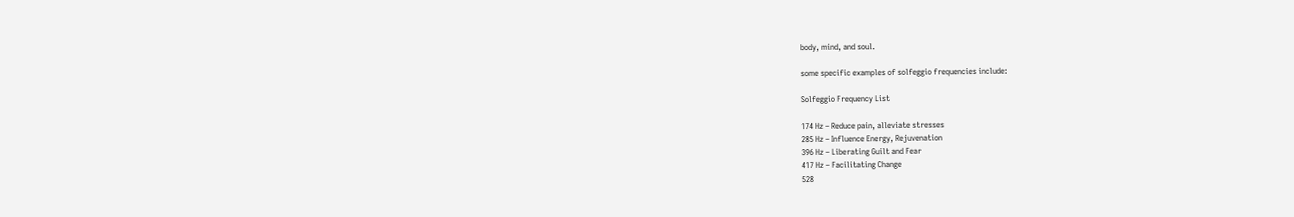body, mind, and soul.

some specific examples of solfeggio frequencies include:

Solfeggio Frequency List

174 Hz – Reduce pain, alleviate stresses
285 Hz – Influence Energy, Rejuvenation
396 Hz – Liberating Guilt and Fear
417 Hz – Facilitating Change
528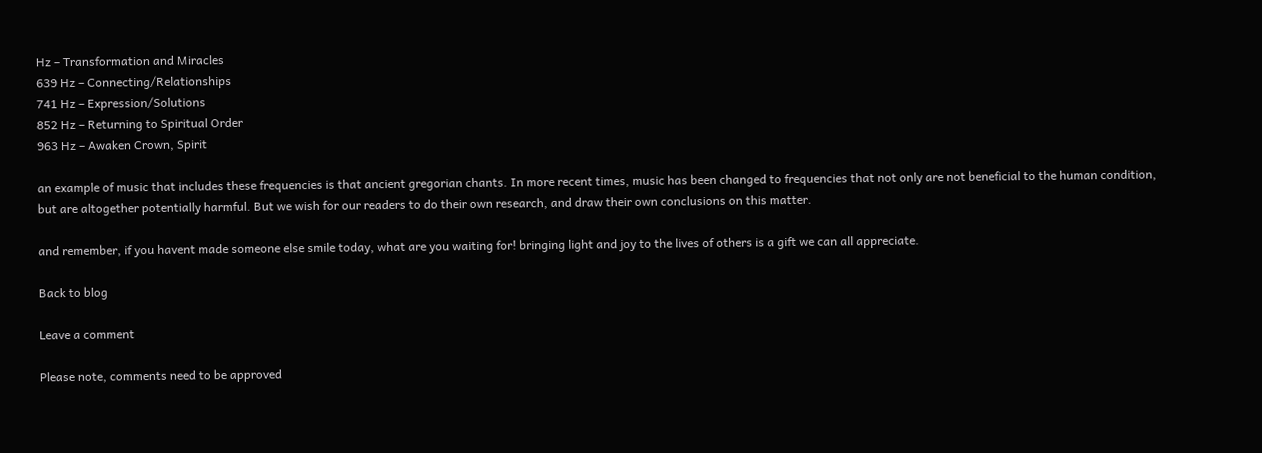Hz – Transformation and Miracles
639 Hz – Connecting/Relationships
741 Hz – Expression/Solutions
852 Hz – Returning to Spiritual Order
963 Hz – Awaken Crown, Spirit

an example of music that includes these frequencies is that ancient gregorian chants. In more recent times, music has been changed to frequencies that not only are not beneficial to the human condition, but are altogether potentially harmful. But we wish for our readers to do their own research, and draw their own conclusions on this matter.

and remember, if you havent made someone else smile today, what are you waiting for! bringing light and joy to the lives of others is a gift we can all appreciate.

Back to blog

Leave a comment

Please note, comments need to be approved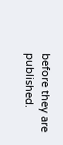before they are published.